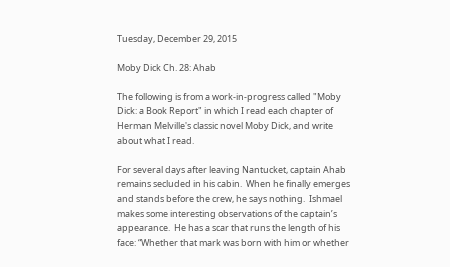Tuesday, December 29, 2015

Moby Dick Ch. 28: Ahab

The following is from a work-in-progress called "Moby Dick: a Book Report" in which I read each chapter of Herman Melville's classic novel Moby Dick, and write about what I read.

For several days after leaving Nantucket, captain Ahab remains secluded in his cabin.  When he finally emerges and stands before the crew, he says nothing.  Ishmael makes some interesting observations of the captain’s appearance.  He has a scar that runs the length of his face: “Whether that mark was born with him or whether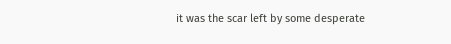it was the scar left by some desperate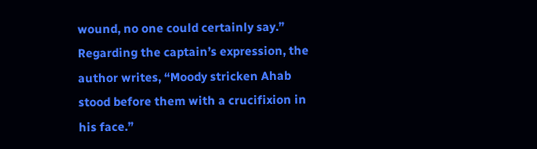wound, no one could certainly say.”  Regarding the captain’s expression, the author writes, “Moody stricken Ahab stood before them with a crucifixion in his face.”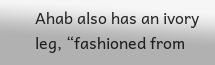Ahab also has an ivory leg, “fashioned from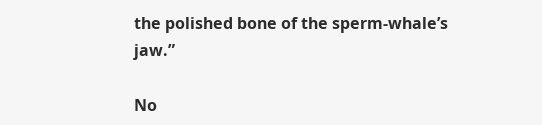the polished bone of the sperm-whale’s jaw.”

No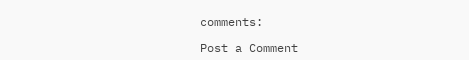comments:

Post a Comment